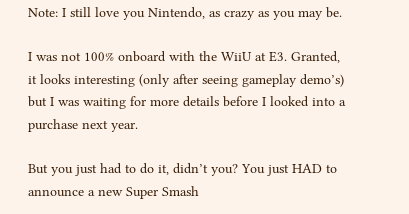Note: I still love you Nintendo, as crazy as you may be.

I was not 100% onboard with the WiiU at E3. Granted, it looks interesting (only after seeing gameplay demo’s) but I was waiting for more details before I looked into a purchase next year.

But you just had to do it, didn’t you? You just HAD to announce a new Super Smash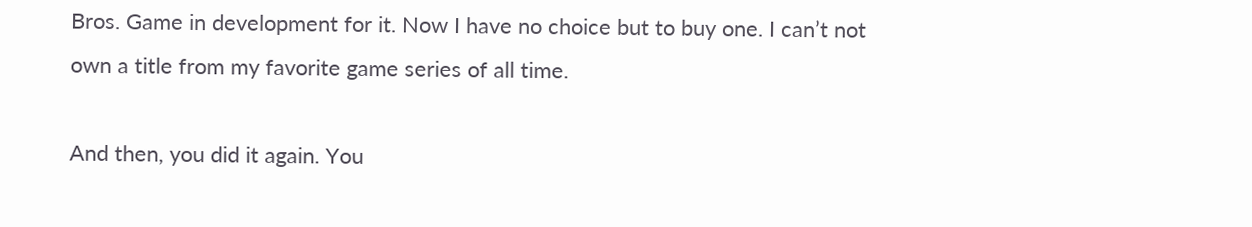Bros. Game in development for it. Now I have no choice but to buy one. I can’t not own a title from my favorite game series of all time.

And then, you did it again. You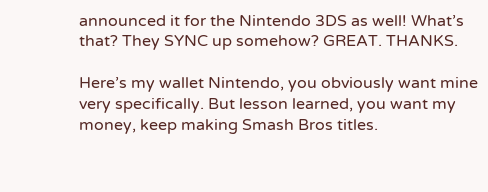announced it for the Nintendo 3DS as well! What’s that? They SYNC up somehow? GREAT. THANKS.

Here’s my wallet Nintendo, you obviously want mine very specifically. But lesson learned, you want my money, keep making Smash Bros titles.